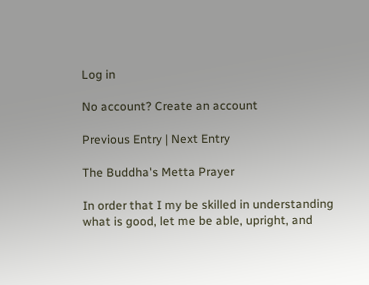Log in

No account? Create an account

Previous Entry | Next Entry

The Buddha's Metta Prayer

In order that I my be skilled in understanding what is good, let me be able, upright, and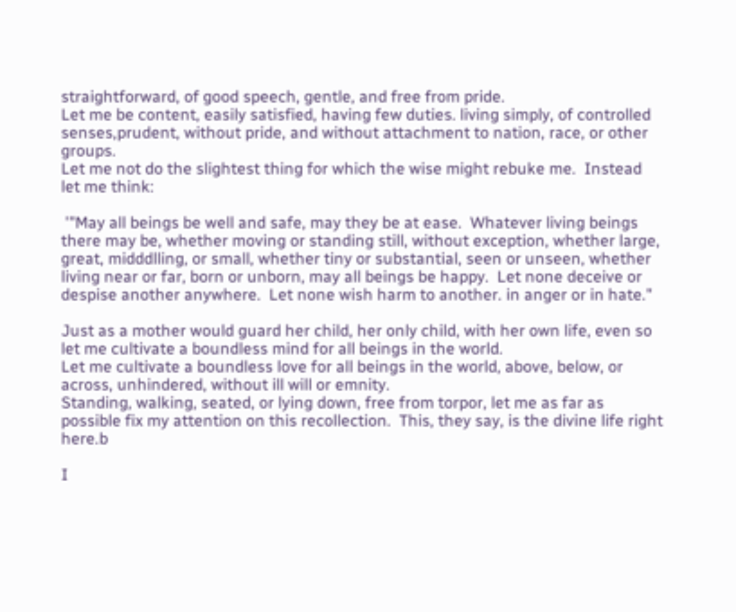straightforward, of good speech, gentle, and free from pride.
Let me be content, easily satisfied, having few duties. living simply, of controlled senses,prudent, without pride, and without attachment to nation, race, or other groups.
Let me not do the slightest thing for which the wise might rebuke me.  Instead let me think:

 '"May all beings be well and safe, may they be at ease.  Whatever living beings there may be, whether moving or standing still, without exception, whether large, great, midddlling, or small, whether tiny or substantial, seen or unseen, whether living near or far, born or unborn, may all beings be happy.  Let none deceive or despise another anywhere.  Let none wish harm to another. in anger or in hate."

Just as a mother would guard her child, her only child, with her own life, even so let me cultivate a boundless mind for all beings in the world.
Let me cultivate a boundless love for all beings in the world, above, below, or across, unhindered, without ill will or emnity.
Standing, walking, seated, or lying down, free from torpor, let me as far as possible fix my attention on this recollection.  This, they say, is the divine life right here.b

I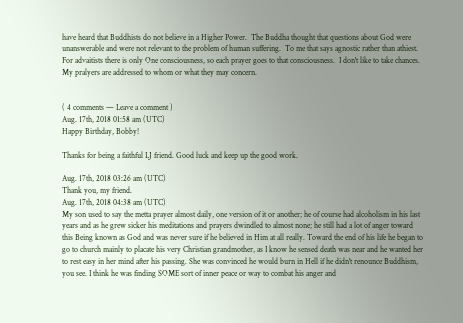have heard that Buddhists do not believe in a Higher Power.  The Buddha thought that questions about God were unanswerable and were not relevant to the problem of human suffering.  To me that says agnostic rather than athiest.  For advaitists there is only One consciousness, so each prayer goes to that consciousness.  I don't like to take chances.  My pralyers are addressed to whom or what they may concern.


( 4 comments — Leave a comment )
Aug. 17th, 2018 01:58 am (UTC)
Happy Birthday, Bobby!

Thanks for being a faithful LJ friend. Good luck and keep up the good work.

Aug. 17th, 2018 03:26 am (UTC)
Thank you, my friend.
Aug. 17th, 2018 04:38 am (UTC)
My son used to say the metta prayer almost daily, one version of it or another; he of course had alcoholism in his last years and as he grew sicker his meditations and prayers dwindled to almost none; he still had a lot of anger toward this Being known as God and was never sure if he believed in Him at all really. Toward the end of his life he began to go to church mainly to placate his very Christian grandmother, as I know he sensed death was near and he wanted her to rest easy in her mind after his passing. She was convinced he would burn in Hell if he didn't renounce Buddhism, you see. I think he was finding SOME sort of inner peace or way to combat his anger and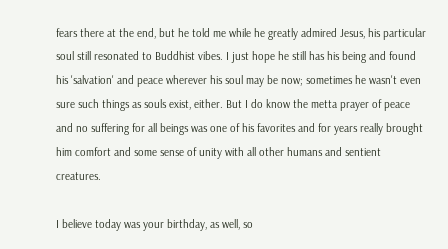fears there at the end, but he told me while he greatly admired Jesus, his particular soul still resonated to Buddhist vibes. I just hope he still has his being and found his 'salvation' and peace wherever his soul may be now; sometimes he wasn't even sure such things as souls exist, either. But I do know the metta prayer of peace and no suffering for all beings was one of his favorites and for years really brought him comfort and some sense of unity with all other humans and sentient creatures.

I believe today was your birthday, as well, so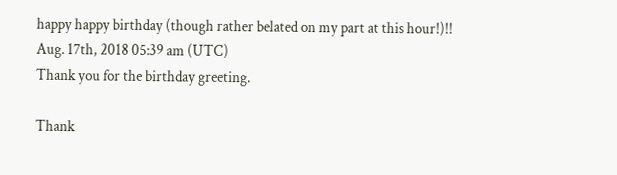happy happy birthday (though rather belated on my part at this hour!)!!
Aug. 17th, 2018 05:39 am (UTC)
Thank you for the birthday greeting.

Thank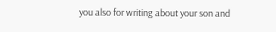you also for writing about your son and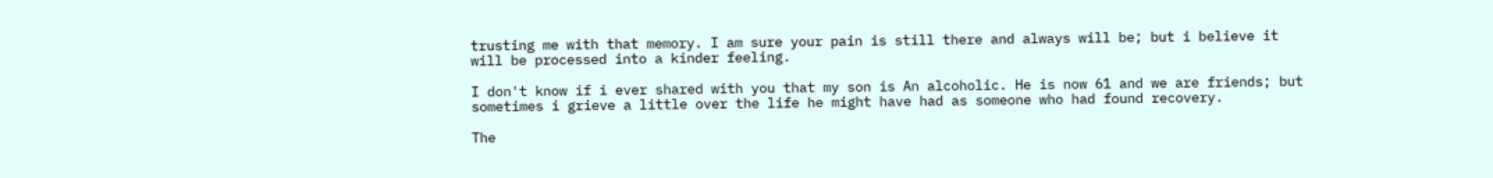trusting me with that memory. I am sure your pain is still there and always will be; but i believe it will be processed into a kinder feeling.

I don't know if i ever shared with you that my son is An alcoholic. He is now 61 and we are friends; but sometimes i grieve a little over the life he might have had as someone who had found recovery.

The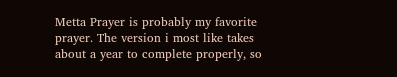Metta Prayer is probably my favorite prayer. The version i most like takes about a year to complete properly, so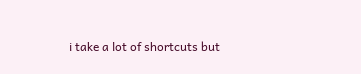i take a lot of shortcuts but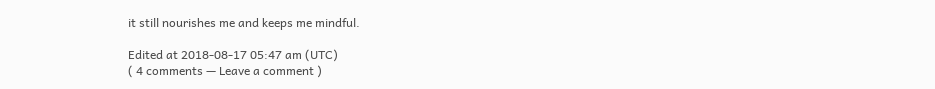it still nourishes me and keeps me mindful.

Edited at 2018-08-17 05:47 am (UTC)
( 4 comments — Leave a comment )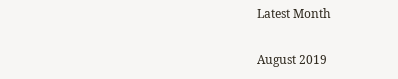Latest Month

August 2019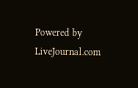Powered by LiveJournal.com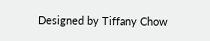Designed by Tiffany Chow